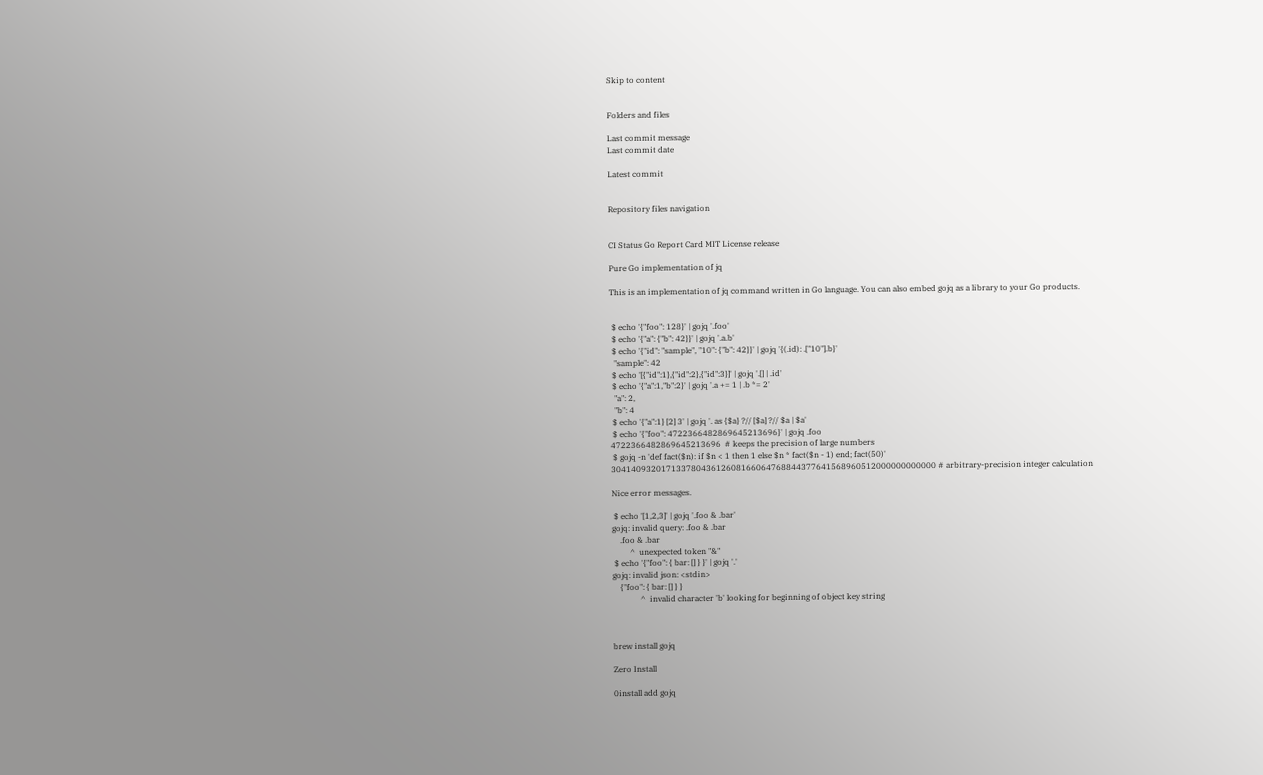Skip to content


Folders and files

Last commit message
Last commit date

Latest commit


Repository files navigation


CI Status Go Report Card MIT License release

Pure Go implementation of jq

This is an implementation of jq command written in Go language. You can also embed gojq as a library to your Go products.


 $ echo '{"foo": 128}' | gojq '.foo'
 $ echo '{"a": {"b": 42}}' | gojq '.a.b'
 $ echo '{"id": "sample", "10": {"b": 42}}' | gojq '{(.id): .["10"].b}'
  "sample": 42
 $ echo '[{"id":1},{"id":2},{"id":3}]' | gojq '.[] | .id'
 $ echo '{"a":1,"b":2}' | gojq '.a += 1 | .b *= 2'
  "a": 2,
  "b": 4
 $ echo '{"a":1} [2] 3' | gojq '. as {$a} ?// [$a] ?// $a | $a'
 $ echo '{"foo": 4722366482869645213696}' | gojq .foo
4722366482869645213696  # keeps the precision of large numbers
 $ gojq -n 'def fact($n): if $n < 1 then 1 else $n * fact($n - 1) end; fact(50)'
30414093201713378043612608166064768844377641568960512000000000000 # arbitrary-precision integer calculation

Nice error messages.

 $ echo '[1,2,3]' | gojq '.foo & .bar'
gojq: invalid query: .foo & .bar
    .foo & .bar
         ^  unexpected token "&"
 $ echo '{"foo": { bar: [] } }' | gojq '.'
gojq: invalid json: <stdin>
    {"foo": { bar: [] } }
              ^  invalid character 'b' looking for beginning of object key string



brew install gojq

Zero Install

0install add gojq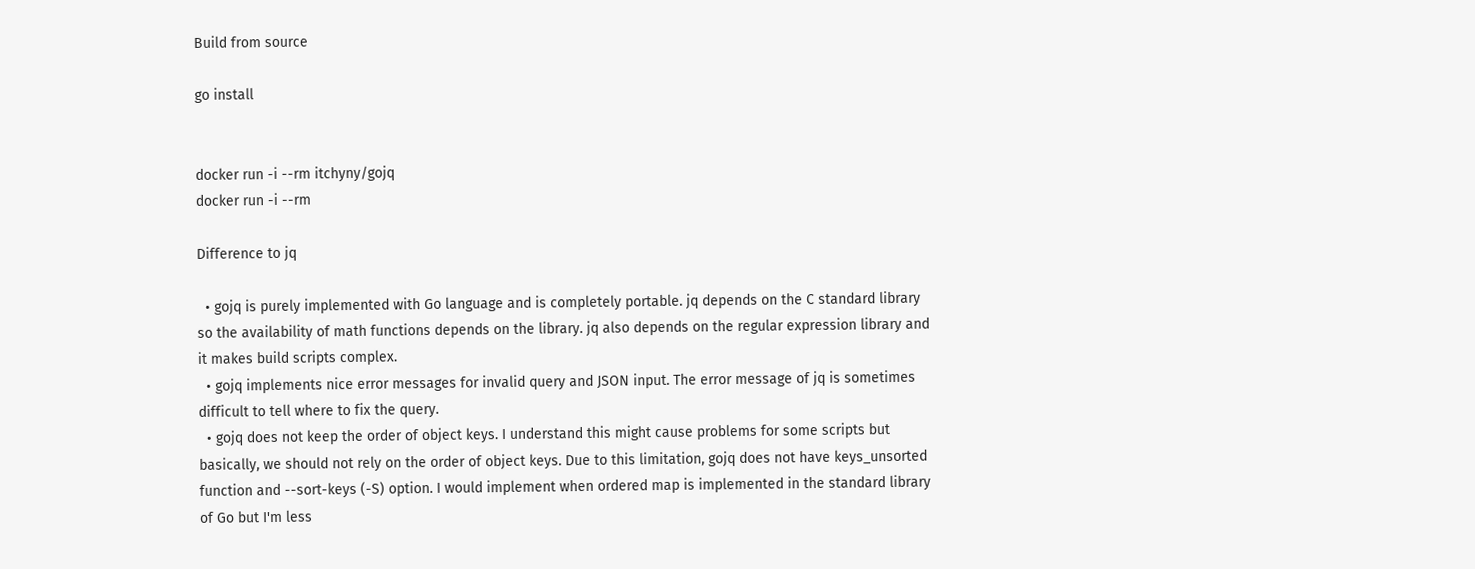Build from source

go install


docker run -i --rm itchyny/gojq
docker run -i --rm

Difference to jq

  • gojq is purely implemented with Go language and is completely portable. jq depends on the C standard library so the availability of math functions depends on the library. jq also depends on the regular expression library and it makes build scripts complex.
  • gojq implements nice error messages for invalid query and JSON input. The error message of jq is sometimes difficult to tell where to fix the query.
  • gojq does not keep the order of object keys. I understand this might cause problems for some scripts but basically, we should not rely on the order of object keys. Due to this limitation, gojq does not have keys_unsorted function and --sort-keys (-S) option. I would implement when ordered map is implemented in the standard library of Go but I'm less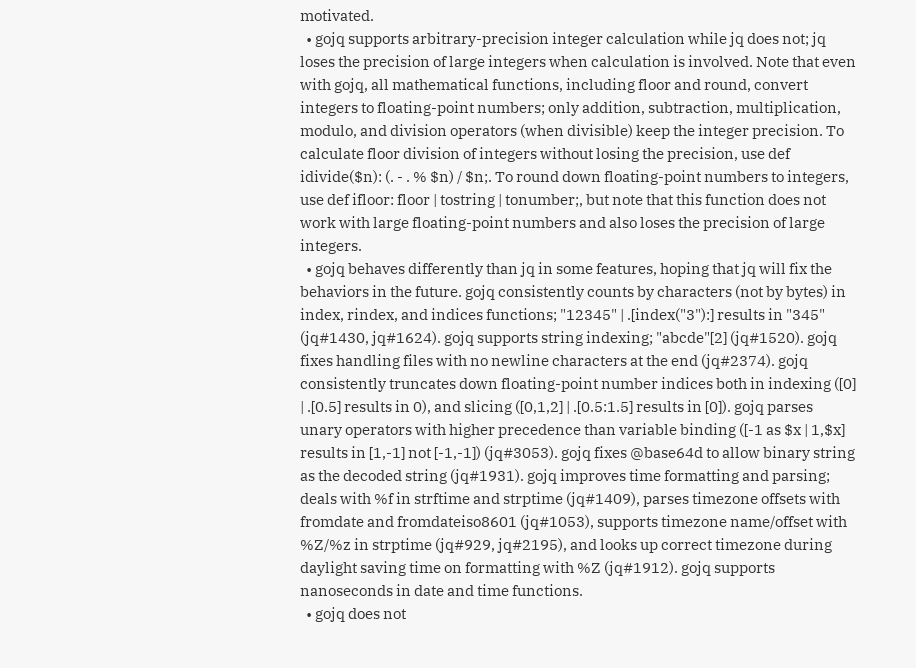motivated.
  • gojq supports arbitrary-precision integer calculation while jq does not; jq loses the precision of large integers when calculation is involved. Note that even with gojq, all mathematical functions, including floor and round, convert integers to floating-point numbers; only addition, subtraction, multiplication, modulo, and division operators (when divisible) keep the integer precision. To calculate floor division of integers without losing the precision, use def idivide($n): (. - . % $n) / $n;. To round down floating-point numbers to integers, use def ifloor: floor | tostring | tonumber;, but note that this function does not work with large floating-point numbers and also loses the precision of large integers.
  • gojq behaves differently than jq in some features, hoping that jq will fix the behaviors in the future. gojq consistently counts by characters (not by bytes) in index, rindex, and indices functions; "12345" | .[index("3"):] results in "345" (jq#1430, jq#1624). gojq supports string indexing; "abcde"[2] (jq#1520). gojq fixes handling files with no newline characters at the end (jq#2374). gojq consistently truncates down floating-point number indices both in indexing ([0] | .[0.5] results in 0), and slicing ([0,1,2] | .[0.5:1.5] results in [0]). gojq parses unary operators with higher precedence than variable binding ([-1 as $x | 1,$x] results in [1,-1] not [-1,-1]) (jq#3053). gojq fixes @base64d to allow binary string as the decoded string (jq#1931). gojq improves time formatting and parsing; deals with %f in strftime and strptime (jq#1409), parses timezone offsets with fromdate and fromdateiso8601 (jq#1053), supports timezone name/offset with %Z/%z in strptime (jq#929, jq#2195), and looks up correct timezone during daylight saving time on formatting with %Z (jq#1912). gojq supports nanoseconds in date and time functions.
  • gojq does not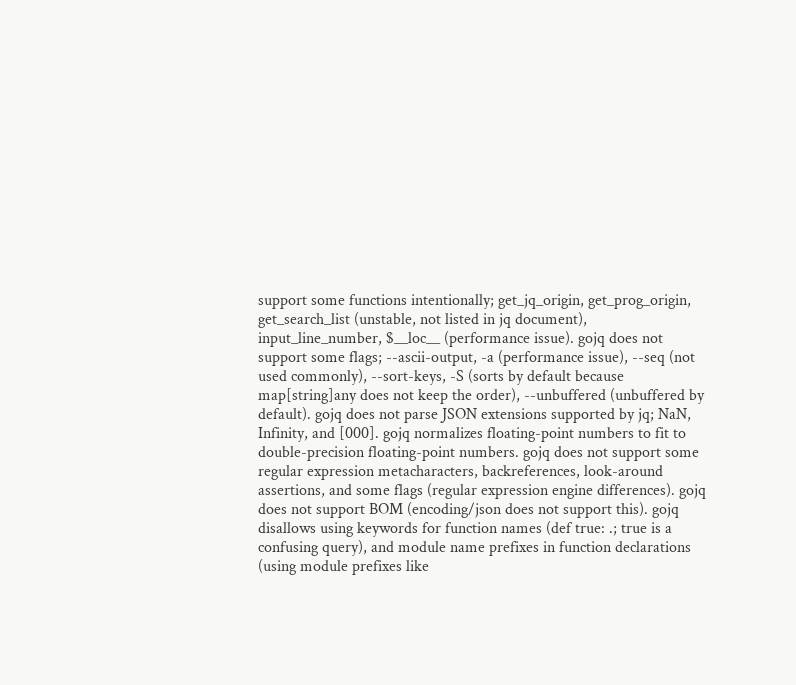support some functions intentionally; get_jq_origin, get_prog_origin, get_search_list (unstable, not listed in jq document), input_line_number, $__loc__ (performance issue). gojq does not support some flags; --ascii-output, -a (performance issue), --seq (not used commonly), --sort-keys, -S (sorts by default because map[string]any does not keep the order), --unbuffered (unbuffered by default). gojq does not parse JSON extensions supported by jq; NaN, Infinity, and [000]. gojq normalizes floating-point numbers to fit to double-precision floating-point numbers. gojq does not support some regular expression metacharacters, backreferences, look-around assertions, and some flags (regular expression engine differences). gojq does not support BOM (encoding/json does not support this). gojq disallows using keywords for function names (def true: .; true is a confusing query), and module name prefixes in function declarations (using module prefixes like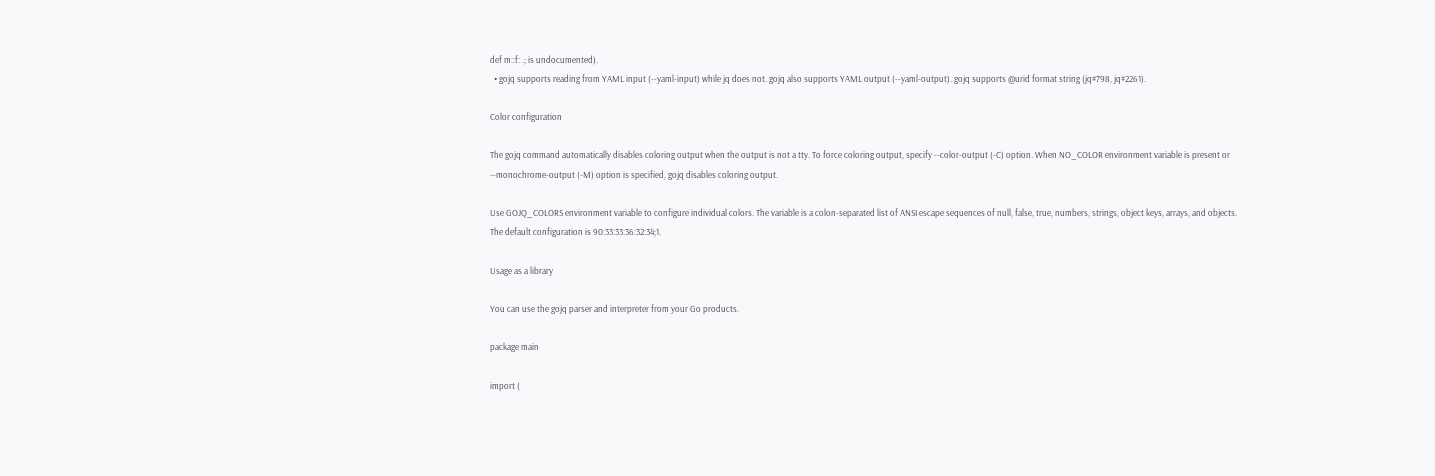def m::f: .; is undocumented).
  • gojq supports reading from YAML input (--yaml-input) while jq does not. gojq also supports YAML output (--yaml-output). gojq supports @urid format string (jq#798, jq#2261).

Color configuration

The gojq command automatically disables coloring output when the output is not a tty. To force coloring output, specify --color-output (-C) option. When NO_COLOR environment variable is present or --monochrome-output (-M) option is specified, gojq disables coloring output.

Use GOJQ_COLORS environment variable to configure individual colors. The variable is a colon-separated list of ANSI escape sequences of null, false, true, numbers, strings, object keys, arrays, and objects. The default configuration is 90:33:33:36:32:34;1.

Usage as a library

You can use the gojq parser and interpreter from your Go products.

package main

import (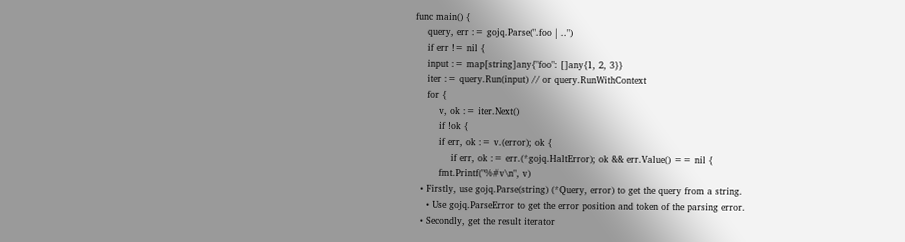func main() {
    query, err := gojq.Parse(".foo | ..")
    if err != nil {
    input := map[string]any{"foo": []any{1, 2, 3}}
    iter := query.Run(input) // or query.RunWithContext
    for {
        v, ok := iter.Next()
        if !ok {
        if err, ok := v.(error); ok {
            if err, ok := err.(*gojq.HaltError); ok && err.Value() == nil {
        fmt.Printf("%#v\n", v)
  • Firstly, use gojq.Parse(string) (*Query, error) to get the query from a string.
    • Use gojq.ParseError to get the error position and token of the parsing error.
  • Secondly, get the result iterator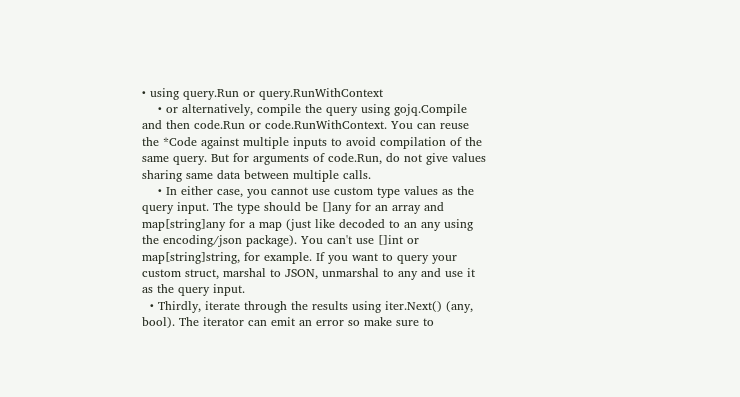• using query.Run or query.RunWithContext
    • or alternatively, compile the query using gojq.Compile and then code.Run or code.RunWithContext. You can reuse the *Code against multiple inputs to avoid compilation of the same query. But for arguments of code.Run, do not give values sharing same data between multiple calls.
    • In either case, you cannot use custom type values as the query input. The type should be []any for an array and map[string]any for a map (just like decoded to an any using the encoding/json package). You can't use []int or map[string]string, for example. If you want to query your custom struct, marshal to JSON, unmarshal to any and use it as the query input.
  • Thirdly, iterate through the results using iter.Next() (any, bool). The iterator can emit an error so make sure to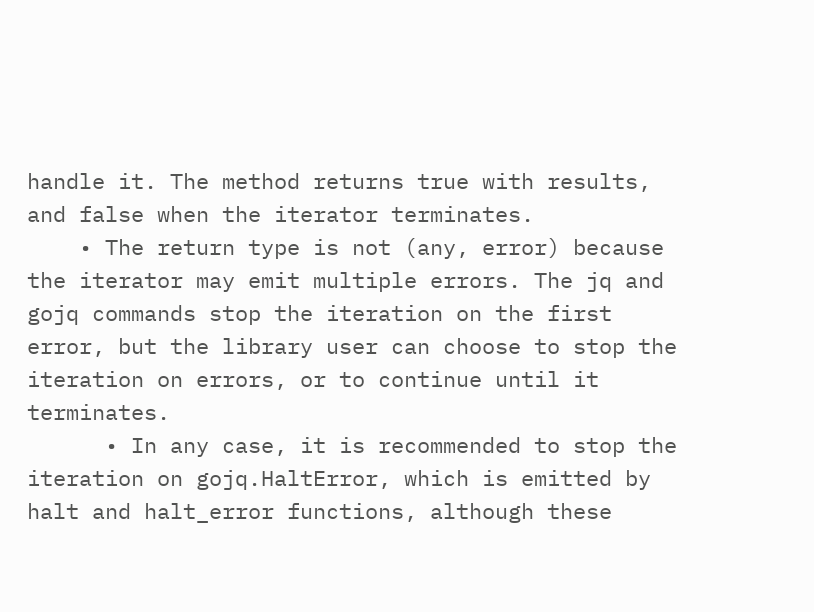handle it. The method returns true with results, and false when the iterator terminates.
    • The return type is not (any, error) because the iterator may emit multiple errors. The jq and gojq commands stop the iteration on the first error, but the library user can choose to stop the iteration on errors, or to continue until it terminates.
      • In any case, it is recommended to stop the iteration on gojq.HaltError, which is emitted by halt and halt_error functions, although these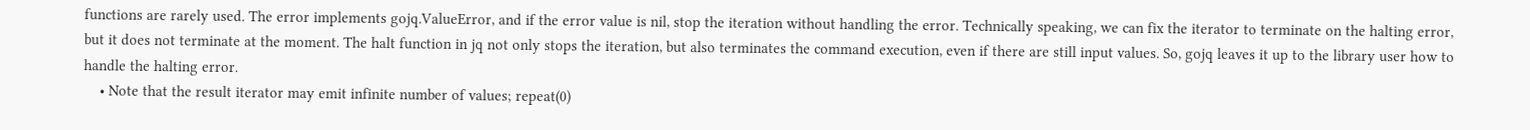functions are rarely used. The error implements gojq.ValueError, and if the error value is nil, stop the iteration without handling the error. Technically speaking, we can fix the iterator to terminate on the halting error, but it does not terminate at the moment. The halt function in jq not only stops the iteration, but also terminates the command execution, even if there are still input values. So, gojq leaves it up to the library user how to handle the halting error.
    • Note that the result iterator may emit infinite number of values; repeat(0)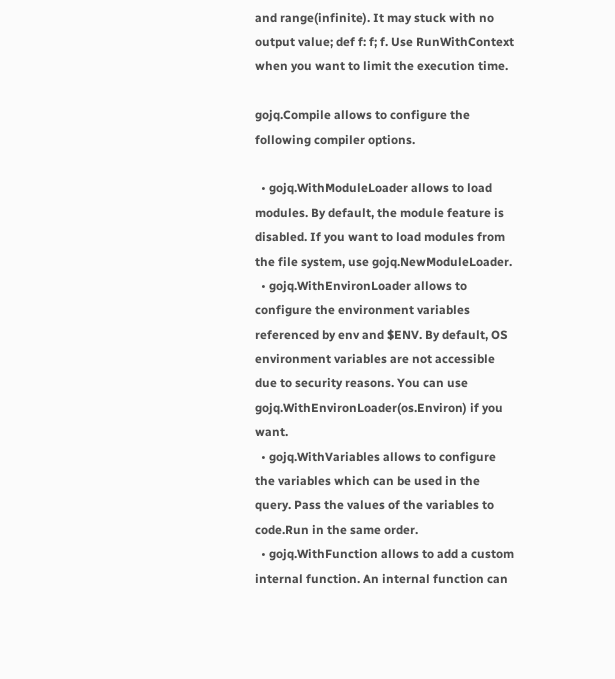and range(infinite). It may stuck with no output value; def f: f; f. Use RunWithContext when you want to limit the execution time.

gojq.Compile allows to configure the following compiler options.

  • gojq.WithModuleLoader allows to load modules. By default, the module feature is disabled. If you want to load modules from the file system, use gojq.NewModuleLoader.
  • gojq.WithEnvironLoader allows to configure the environment variables referenced by env and $ENV. By default, OS environment variables are not accessible due to security reasons. You can use gojq.WithEnvironLoader(os.Environ) if you want.
  • gojq.WithVariables allows to configure the variables which can be used in the query. Pass the values of the variables to code.Run in the same order.
  • gojq.WithFunction allows to add a custom internal function. An internal function can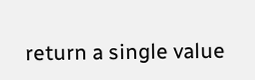return a single value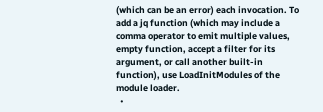(which can be an error) each invocation. To add a jq function (which may include a comma operator to emit multiple values, empty function, accept a filter for its argument, or call another built-in function), use LoadInitModules of the module loader.
  •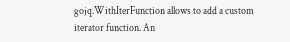gojq.WithIterFunction allows to add a custom iterator function. An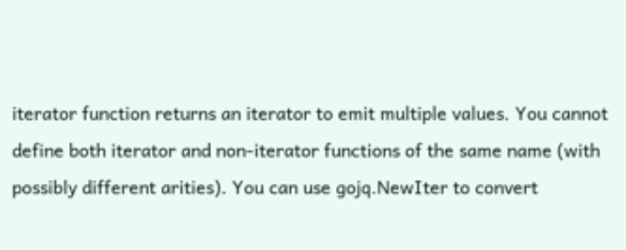iterator function returns an iterator to emit multiple values. You cannot define both iterator and non-iterator functions of the same name (with possibly different arities). You can use gojq.NewIter to convert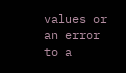values or an error to a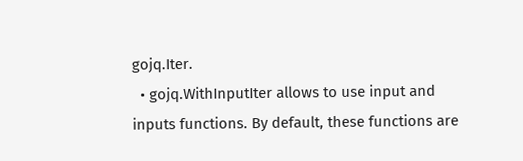gojq.Iter.
  • gojq.WithInputIter allows to use input and inputs functions. By default, these functions are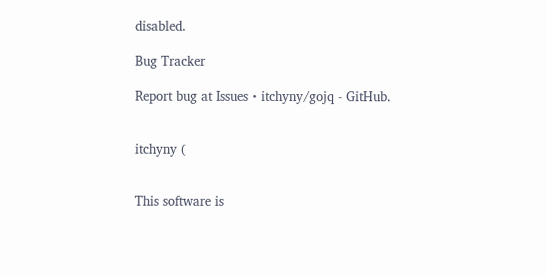disabled.

Bug Tracker

Report bug at Issues・itchyny/gojq - GitHub.


itchyny (


This software is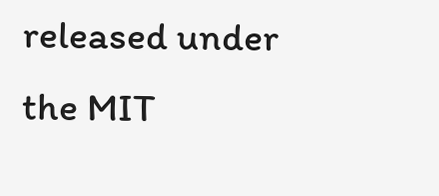released under the MIT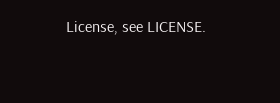License, see LICENSE.